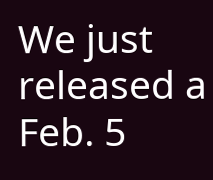We just released a Feb. 5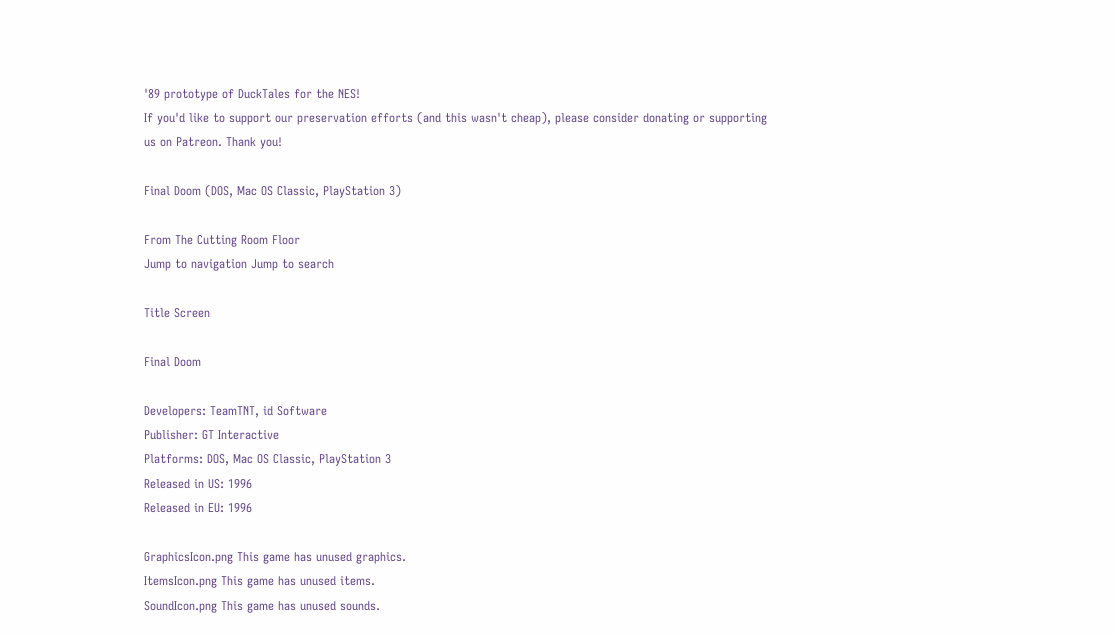'89 prototype of DuckTales for the NES!
If you'd like to support our preservation efforts (and this wasn't cheap), please consider donating or supporting us on Patreon. Thank you!

Final Doom (DOS, Mac OS Classic, PlayStation 3)

From The Cutting Room Floor
Jump to navigation Jump to search

Title Screen

Final Doom

Developers: TeamTNT, id Software
Publisher: GT Interactive
Platforms: DOS, Mac OS Classic, PlayStation 3
Released in US: 1996
Released in EU: 1996

GraphicsIcon.png This game has unused graphics.
ItemsIcon.png This game has unused items.
SoundIcon.png This game has unused sounds.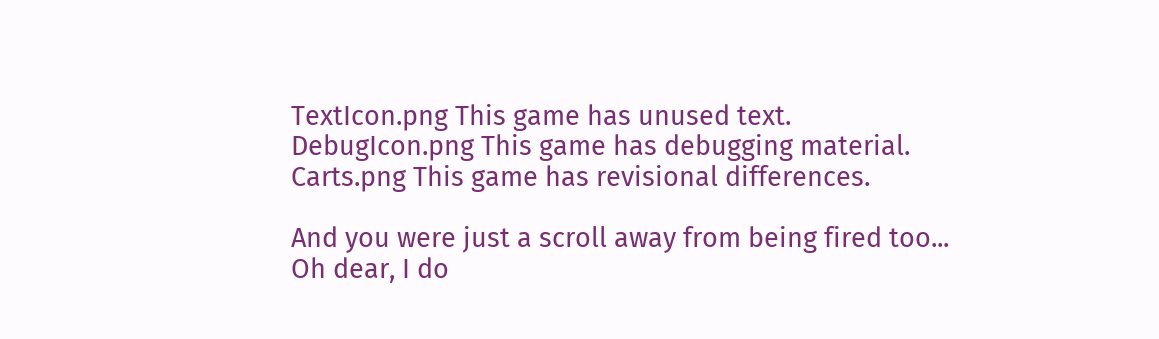TextIcon.png This game has unused text.
DebugIcon.png This game has debugging material.
Carts.png This game has revisional differences.

And you were just a scroll away from being fired too...
Oh dear, I do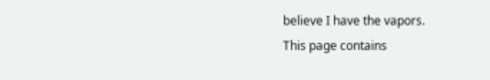believe I have the vapors.
This page contains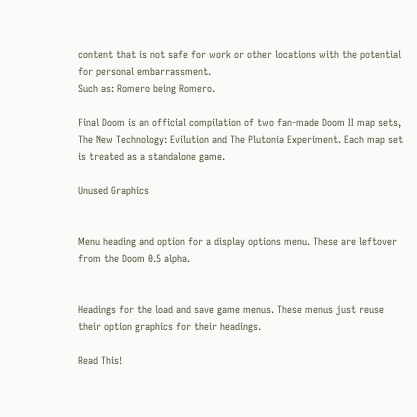content that is not safe for work or other locations with the potential for personal embarrassment.
Such as: Romero being Romero.

Final Doom is an official compilation of two fan-made Doom II map sets, The New Technology: Evilution and The Plutonia Experiment. Each map set is treated as a standalone game.

Unused Graphics


Menu heading and option for a display options menu. These are leftover from the Doom 0.5 alpha.


Headings for the load and save game menus. These menus just reuse their option graphics for their headings.

Read This!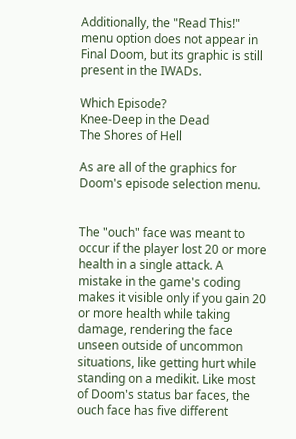Additionally, the "Read This!" menu option does not appear in Final Doom, but its graphic is still present in the IWADs.

Which Episode?
Knee-Deep in the Dead
The Shores of Hell

As are all of the graphics for Doom's episode selection menu.


The "ouch" face was meant to occur if the player lost 20 or more health in a single attack. A mistake in the game's coding makes it visible only if you gain 20 or more health while taking damage, rendering the face unseen outside of uncommon situations, like getting hurt while standing on a medikit. Like most of Doom's status bar faces, the ouch face has five different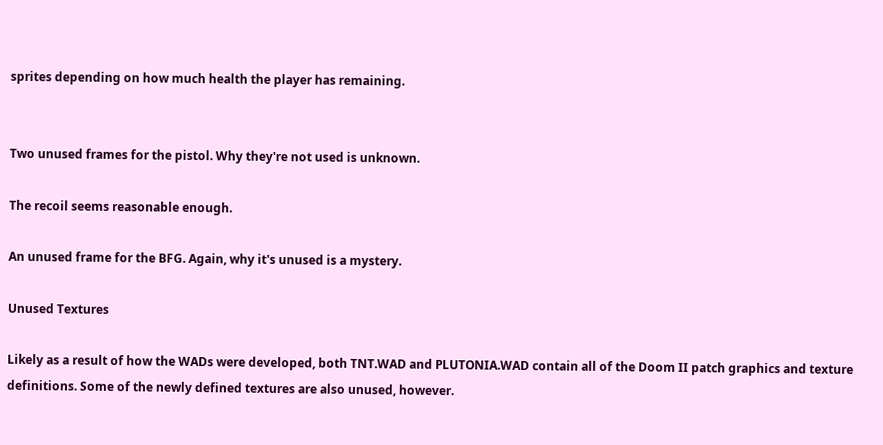sprites depending on how much health the player has remaining.


Two unused frames for the pistol. Why they're not used is unknown.

The recoil seems reasonable enough.

An unused frame for the BFG. Again, why it's unused is a mystery.

Unused Textures

Likely as a result of how the WADs were developed, both TNT.WAD and PLUTONIA.WAD contain all of the Doom II patch graphics and texture definitions. Some of the newly defined textures are also unused, however.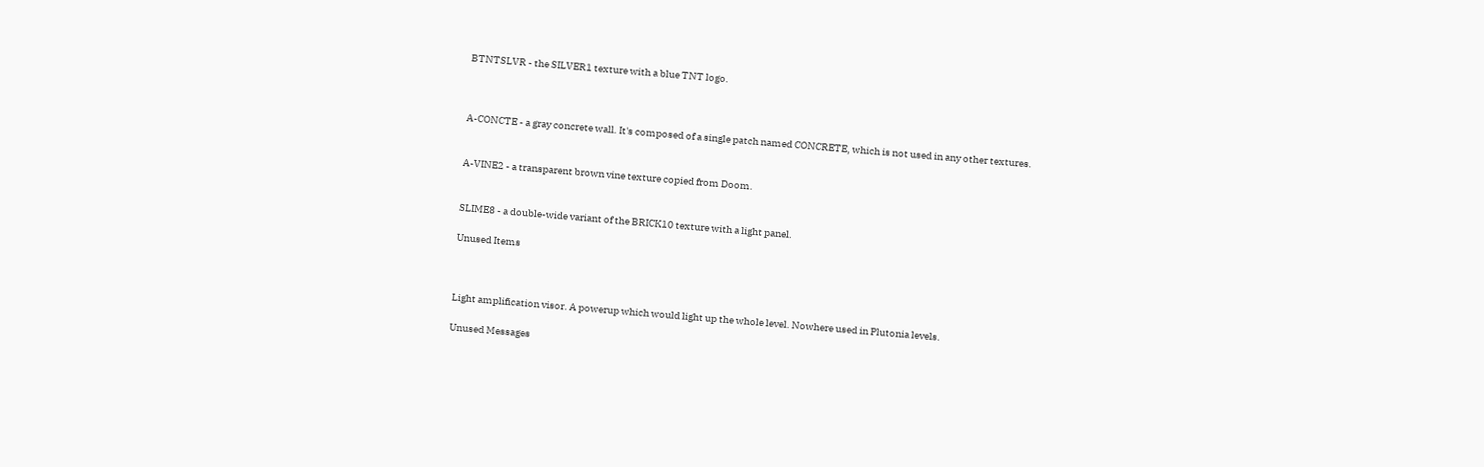BTNTSLVR - the SILVER1 texture with a blue TNT logo.



A-CONCTE - a gray concrete wall. It's composed of a single patch named CONCRETE, which is not used in any other textures.


A-VINE2 - a transparent brown vine texture copied from Doom.


SLIME8 - a double-wide variant of the BRICK10 texture with a light panel.

Unused Items



Light amplification visor. A powerup which would light up the whole level. Nowhere used in Plutonia levels.

Unused Messages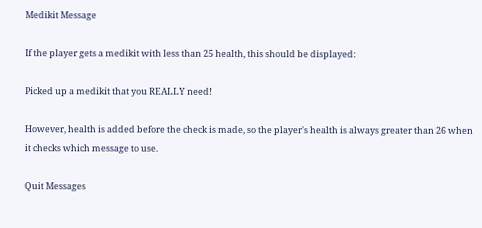Medikit Message

If the player gets a medikit with less than 25 health, this should be displayed:

Picked up a medikit that you REALLY need!

However, health is added before the check is made, so the player's health is always greater than 26 when it checks which message to use.

Quit Messages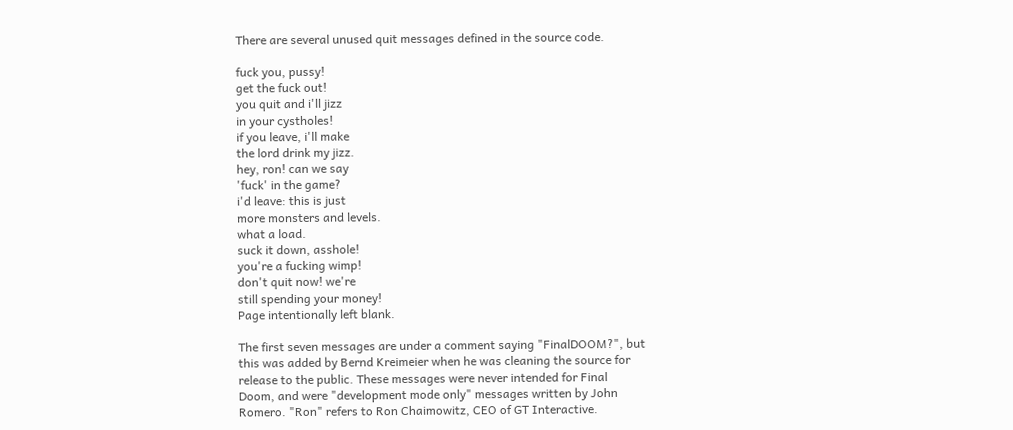There are several unused quit messages defined in the source code.

fuck you, pussy!
get the fuck out!
you quit and i'll jizz
in your cystholes!
if you leave, i'll make
the lord drink my jizz.
hey, ron! can we say
'fuck' in the game?
i'd leave: this is just
more monsters and levels.
what a load.
suck it down, asshole!
you're a fucking wimp!
don't quit now! we're
still spending your money!
Page intentionally left blank.

The first seven messages are under a comment saying "FinalDOOM?", but this was added by Bernd Kreimeier when he was cleaning the source for release to the public. These messages were never intended for Final Doom, and were "development mode only" messages written by John Romero. "Ron" refers to Ron Chaimowitz, CEO of GT Interactive.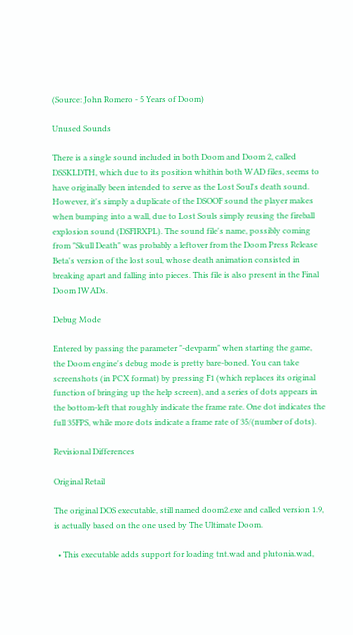(Source: John Romero - 5 Years of Doom)

Unused Sounds

There is a single sound included in both Doom and Doom 2, called DSSKLDTH, which due to its position whithin both WAD files, seems to have originally been intended to serve as the Lost Soul's death sound. However, it's simply a duplicate of the DSOOF sound the player makes when bumping into a wall, due to Lost Souls simply reusing the fireball explosion sound (DSFIRXPL). The sound file's name, possibly coming from "Skull Death" was probably a leftover from the Doom Press Release Beta's version of the lost soul, whose death animation consisted in breaking apart and falling into pieces. This file is also present in the Final Doom IWADs.

Debug Mode

Entered by passing the parameter "-devparm" when starting the game, the Doom engine's debug mode is pretty bare-boned. You can take screenshots (in PCX format) by pressing F1 (which replaces its original function of bringing up the help screen), and a series of dots appears in the bottom-left that roughly indicate the frame rate. One dot indicates the full 35FPS, while more dots indicate a frame rate of 35/(number of dots).

Revisional Differences

Original Retail

The original DOS executable, still named doom2.exe and called version 1.9, is actually based on the one used by The Ultimate Doom.

  • This executable adds support for loading tnt.wad and plutonia.wad,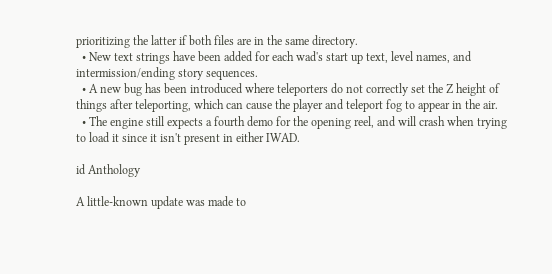prioritizing the latter if both files are in the same directory.
  • New text strings have been added for each wad's start up text, level names, and intermission/ending story sequences.
  • A new bug has been introduced where teleporters do not correctly set the Z height of things after teleporting, which can cause the player and teleport fog to appear in the air.
  • The engine still expects a fourth demo for the opening reel, and will crash when trying to load it since it isn't present in either IWAD.

id Anthology

A little-known update was made to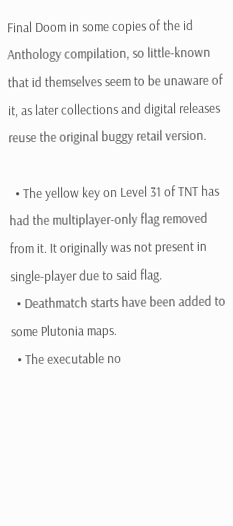Final Doom in some copies of the id Anthology compilation, so little-known that id themselves seem to be unaware of it, as later collections and digital releases reuse the original buggy retail version.

  • The yellow key on Level 31 of TNT has had the multiplayer-only flag removed from it. It originally was not present in single-player due to said flag.
  • Deathmatch starts have been added to some Plutonia maps.
  • The executable no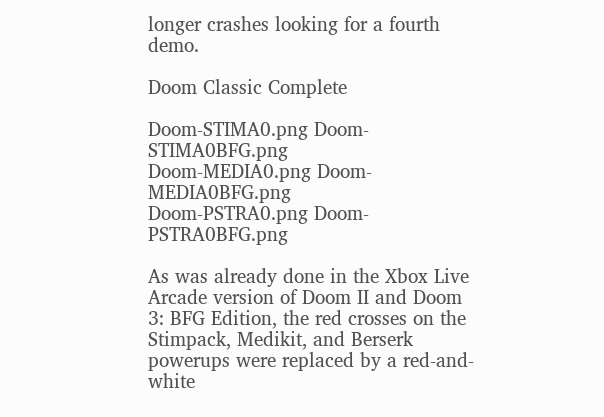longer crashes looking for a fourth demo.

Doom Classic Complete

Doom-STIMA0.png Doom-STIMA0BFG.png
Doom-MEDIA0.png Doom-MEDIA0BFG.png
Doom-PSTRA0.png Doom-PSTRA0BFG.png

As was already done in the Xbox Live Arcade version of Doom II and Doom 3: BFG Edition, the red crosses on the Stimpack, Medikit, and Berserk powerups were replaced by a red-and-white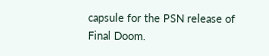capsule for the PSN release of Final Doom.